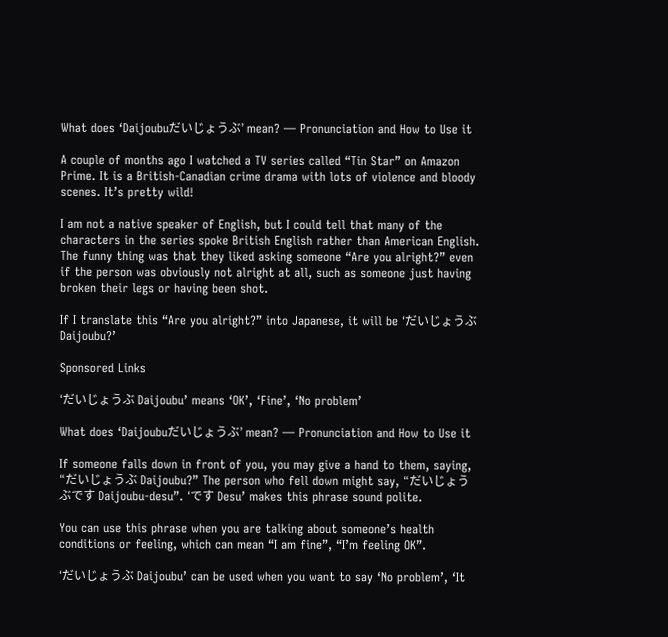What does ‘Daijoubuだいじょうぶ’ mean? — Pronunciation and How to Use it

A couple of months ago I watched a TV series called “Tin Star” on Amazon Prime. It is a British-Canadian crime drama with lots of violence and bloody scenes. It’s pretty wild!

I am not a native speaker of English, but I could tell that many of the characters in the series spoke British English rather than American English. The funny thing was that they liked asking someone “Are you alright?” even if the person was obviously not alright at all, such as someone just having broken their legs or having been shot.

If I translate this “Are you alright?” into Japanese, it will be ‘だいじょうぶ Daijoubu?’

Sponsored Links

‘だいじょうぶ Daijoubu’ means ‘OK’, ‘Fine’, ‘No problem’

What does ‘Daijoubuだいじょうぶ’ mean? — Pronunciation and How to Use it

If someone falls down in front of you, you may give a hand to them, saying, “だいじょうぶ Daijoubu?” The person who fell down might say, “だいじょうぶです Daijoubu-desu”. ‘です Desu’ makes this phrase sound polite.

You can use this phrase when you are talking about someone’s health conditions or feeling, which can mean “I am fine”, “I’m feeling OK”.

‘だいじょうぶ Daijoubu’ can be used when you want to say ‘No problem’, ‘It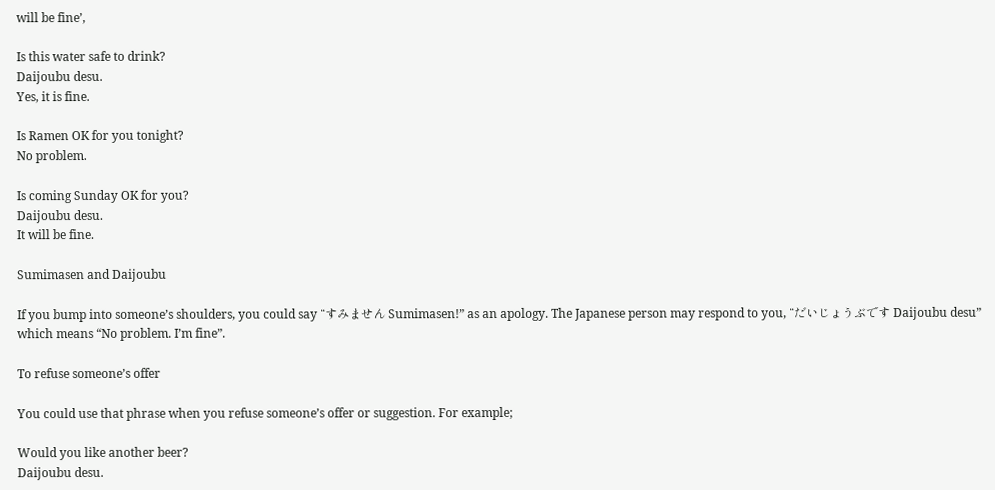will be fine’,

Is this water safe to drink?
Daijoubu desu.
Yes, it is fine.

Is Ramen OK for you tonight?
No problem.

Is coming Sunday OK for you?
Daijoubu desu.
It will be fine.

Sumimasen and Daijoubu

If you bump into someone’s shoulders, you could say “すみません Sumimasen!” as an apology. The Japanese person may respond to you, “だいじょうぶです Daijoubu desu” which means “No problem. I’m fine”.

To refuse someone’s offer

You could use that phrase when you refuse someone’s offer or suggestion. For example;

Would you like another beer?
Daijoubu desu.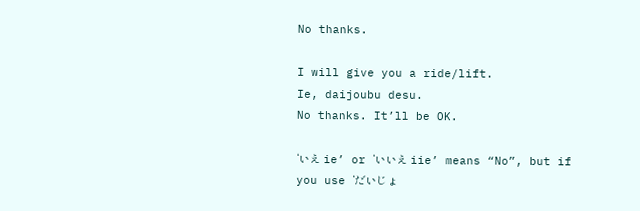No thanks.

I will give you a ride/lift.
Ie, daijoubu desu.
No thanks. It’ll be OK.

‘いえ ie’ or ‘いいえ iie’ means “No”, but if you use ‘だいじょ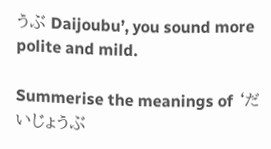うぶ Daijoubu’, you sound more polite and mild.

Summerise the meanings of ‘だいじょうぶ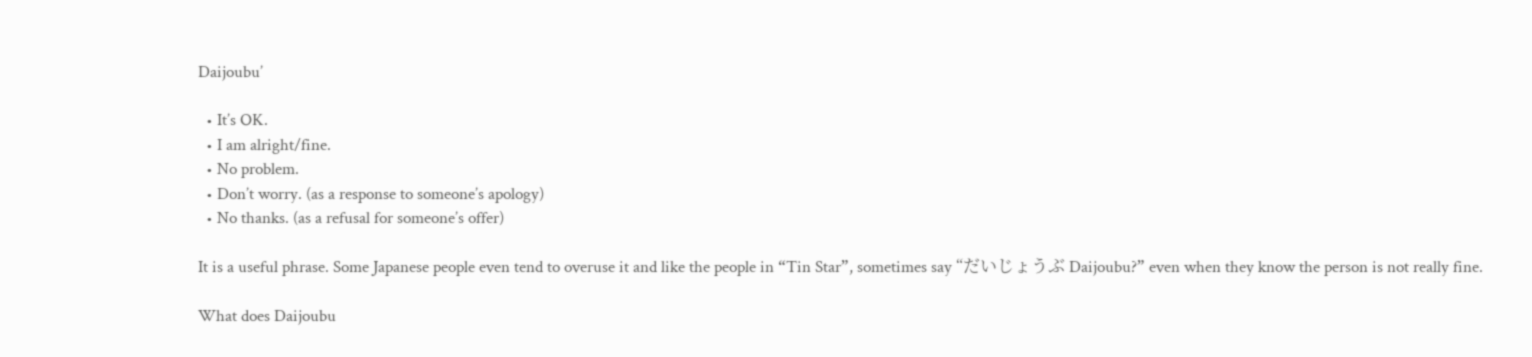Daijoubu’

  • It’s OK.
  • I am alright/fine.
  • No problem.
  • Don’t worry. (as a response to someone’s apology)
  • No thanks. (as a refusal for someone’s offer)

It is a useful phrase. Some Japanese people even tend to overuse it and like the people in “Tin Star”, sometimes say “だいじょうぶ Daijoubu?” even when they know the person is not really fine.

What does Daijoubu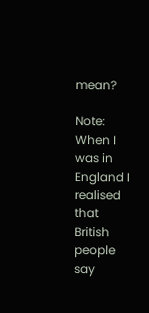mean?

Note: When I was in England I realised that British people say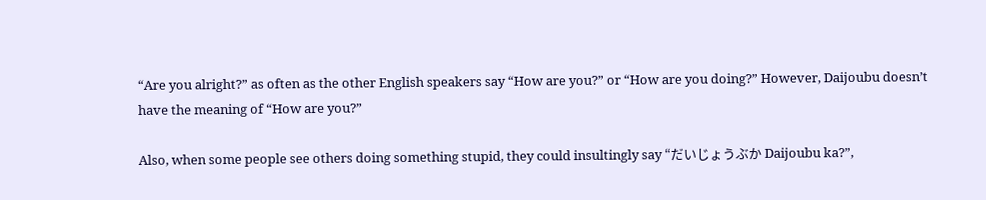“Are you alright?” as often as the other English speakers say “How are you?” or “How are you doing?” However, Daijoubu doesn’t have the meaning of “How are you?”

Also, when some people see others doing something stupid, they could insultingly say “だいじょうぶか Daijoubu ka?”,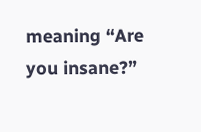meaning “Are you insane?”